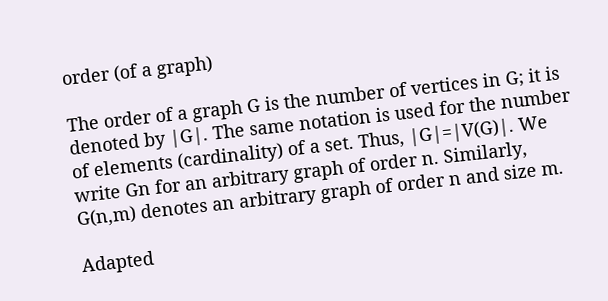order (of a graph)

The order of a graph G is the number of vertices in G; it is denoted by |G|. The same notation is used for the number of elements (cardinality) of a set. Thus, |G|=|V(G)|. We write Gn for an arbitrary graph of order n. Similarly, G(n,m) denotes an arbitrary graph of order n and size m.

Adapted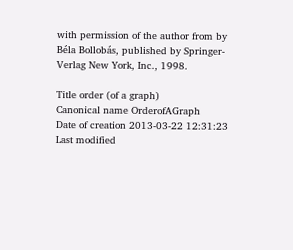with permission of the author from by Béla Bollobás, published by Springer-Verlag New York, Inc., 1998.

Title order (of a graph)
Canonical name OrderofAGraph
Date of creation 2013-03-22 12:31:23
Last modified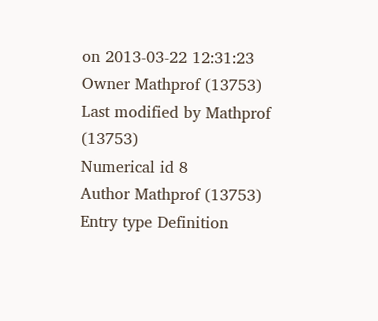on 2013-03-22 12:31:23
Owner Mathprof (13753)
Last modified by Mathprof (13753)
Numerical id 8
Author Mathprof (13753)
Entry type Definition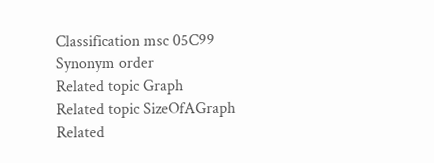Classification msc 05C99
Synonym order
Related topic Graph
Related topic SizeOfAGraph
Related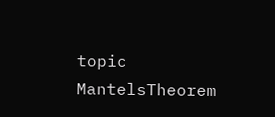topic MantelsTheorem